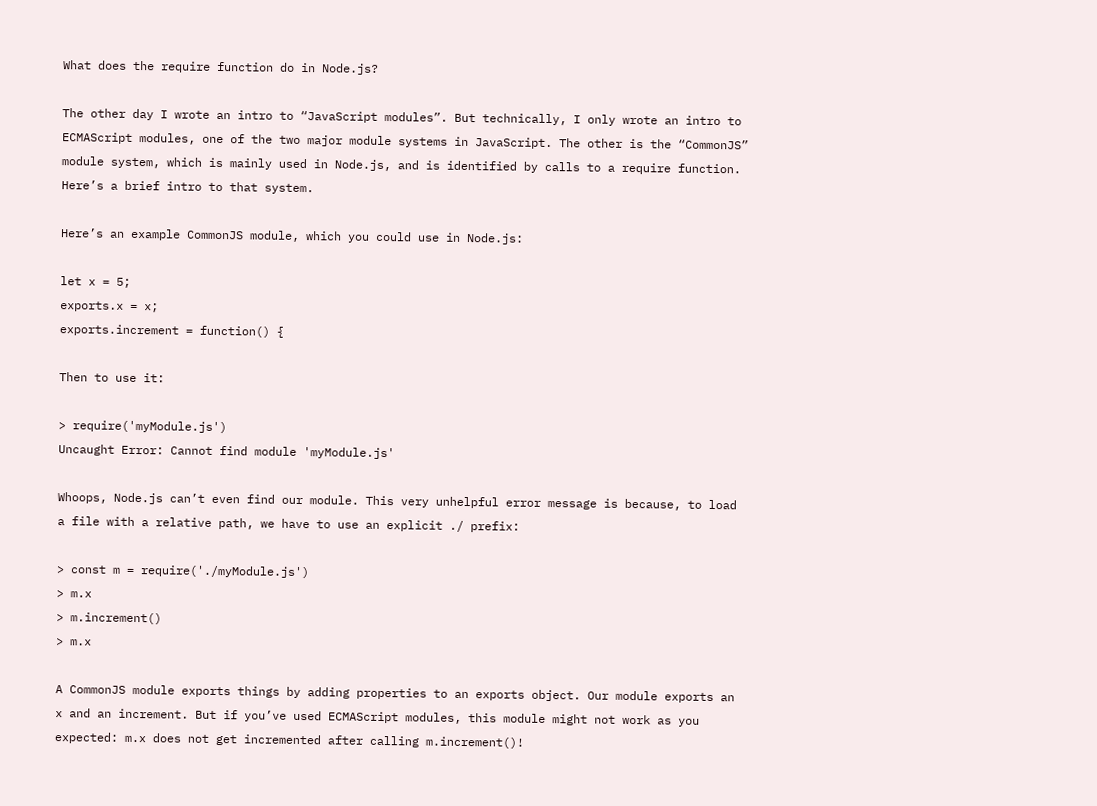What does the require function do in Node.js?

The other day I wrote an intro to “JavaScript modules”. But technically, I only wrote an intro to ECMAScript modules, one of the two major module systems in JavaScript. The other is the “CommonJS” module system, which is mainly used in Node.js, and is identified by calls to a require function. Here’s a brief intro to that system.

Here’s an example CommonJS module, which you could use in Node.js:

let x = 5;
exports.x = x;
exports.increment = function() {

Then to use it:

> require('myModule.js')
Uncaught Error: Cannot find module 'myModule.js'

Whoops, Node.js can’t even find our module. This very unhelpful error message is because, to load a file with a relative path, we have to use an explicit ./ prefix:

> const m = require('./myModule.js')
> m.x
> m.increment()
> m.x

A CommonJS module exports things by adding properties to an exports object. Our module exports an x and an increment. But if you’ve used ECMAScript modules, this module might not work as you expected: m.x does not get incremented after calling m.increment()!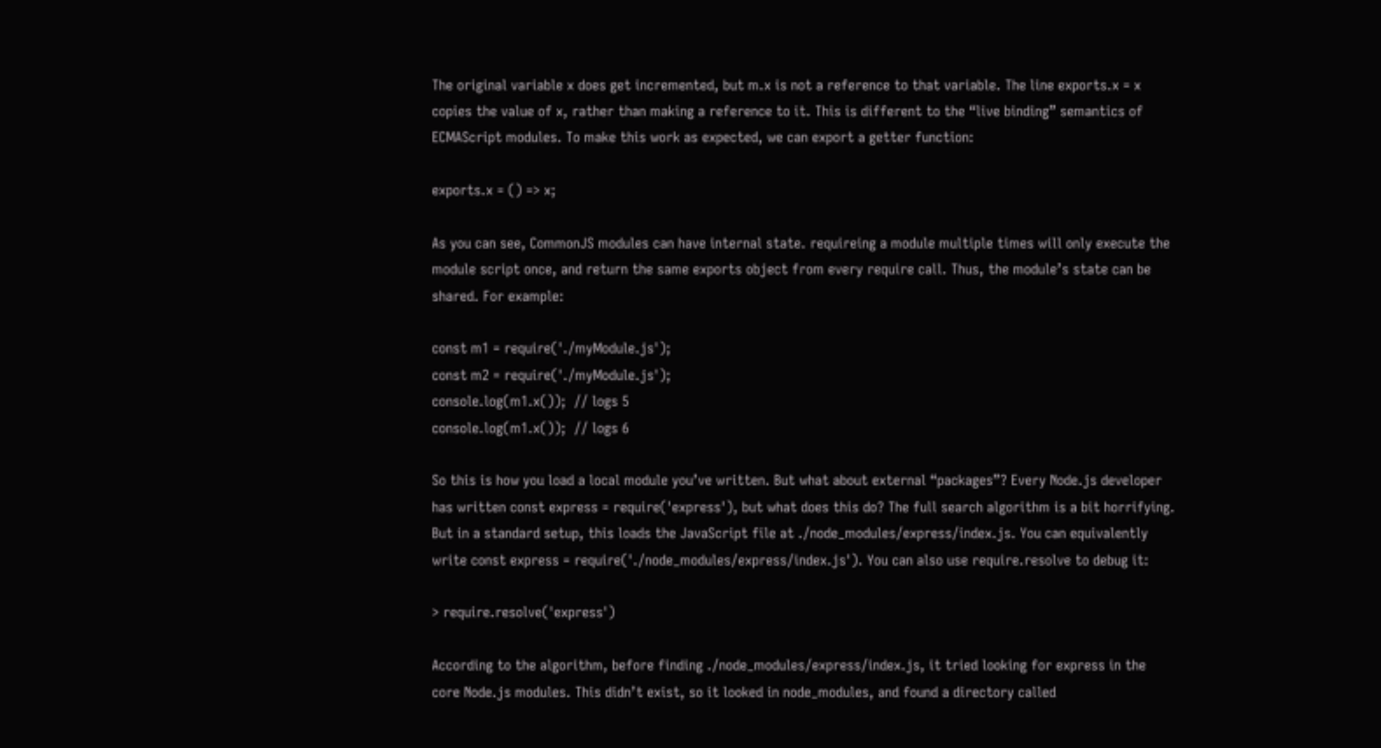The original variable x does get incremented, but m.x is not a reference to that variable. The line exports.x = x copies the value of x, rather than making a reference to it. This is different to the “live binding” semantics of ECMAScript modules. To make this work as expected, we can export a getter function:

exports.x = () => x;

As you can see, CommonJS modules can have internal state. requireing a module multiple times will only execute the module script once, and return the same exports object from every require call. Thus, the module’s state can be shared. For example:

const m1 = require('./myModule.js');
const m2 = require('./myModule.js');
console.log(m1.x());  // logs 5
console.log(m1.x());  // logs 6

So this is how you load a local module you’ve written. But what about external “packages”? Every Node.js developer has written const express = require('express'), but what does this do? The full search algorithm is a bit horrifying. But in a standard setup, this loads the JavaScript file at ./node_modules/express/index.js. You can equivalently write const express = require('./node_modules/express/index.js'). You can also use require.resolve to debug it:

> require.resolve('express')

According to the algorithm, before finding ./node_modules/express/index.js, it tried looking for express in the core Node.js modules. This didn’t exist, so it looked in node_modules, and found a directory called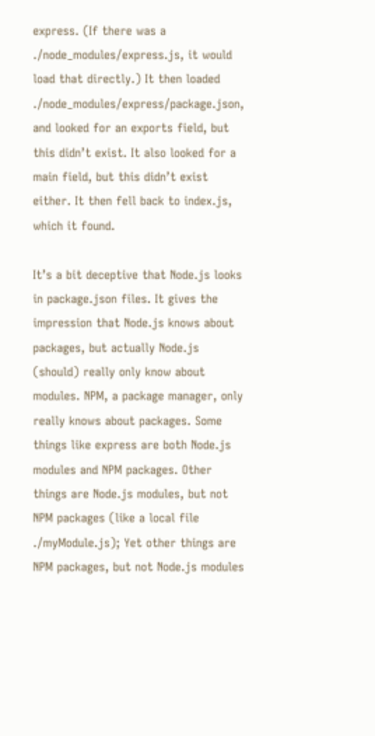express. (If there was a ./node_modules/express.js, it would load that directly.) It then loaded ./node_modules/express/package.json, and looked for an exports field, but this didn’t exist. It also looked for a main field, but this didn’t exist either. It then fell back to index.js, which it found.

It’s a bit deceptive that Node.js looks in package.json files. It gives the impression that Node.js knows about packages, but actually Node.js (should) really only know about modules. NPM, a package manager, only really knows about packages. Some things like express are both Node.js modules and NPM packages. Other things are Node.js modules, but not NPM packages (like a local file ./myModule.js); Yet other things are NPM packages, but not Node.js modules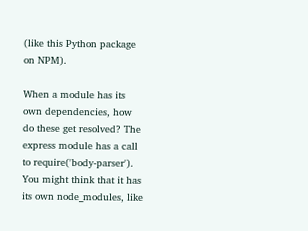(like this Python package on NPM).

When a module has its own dependencies, how do these get resolved? The express module has a call to require('body-parser'). You might think that it has its own node_modules, like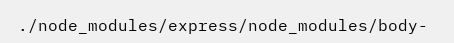./node_modules/express/node_modules/body-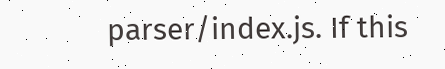parser/index.js. If this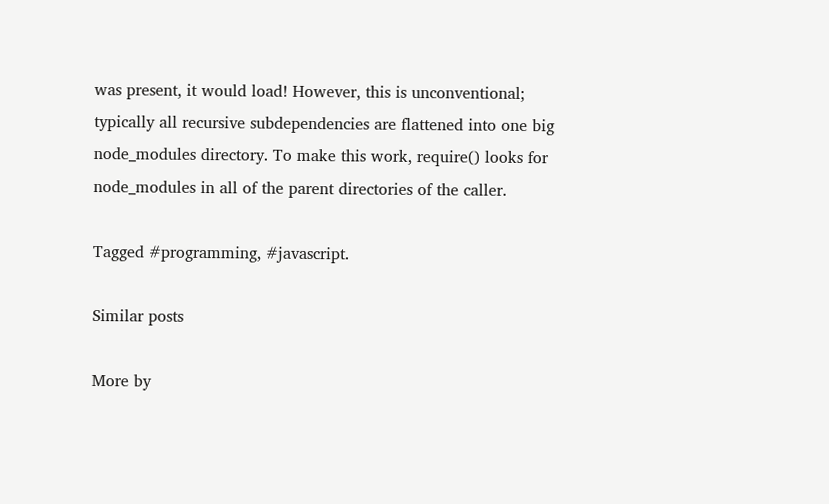was present, it would load! However, this is unconventional; typically all recursive subdependencies are flattened into one big node_modules directory. To make this work, require() looks for node_modules in all of the parent directories of the caller.

Tagged #programming, #javascript.

Similar posts

More by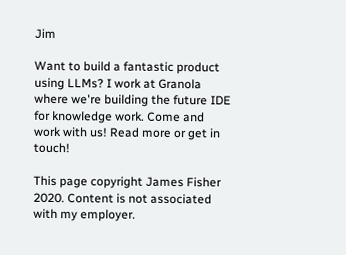Jim

Want to build a fantastic product using LLMs? I work at Granola where we're building the future IDE for knowledge work. Come and work with us! Read more or get in touch!

This page copyright James Fisher 2020. Content is not associated with my employer.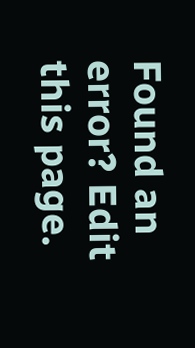Found an error? Edit this page.